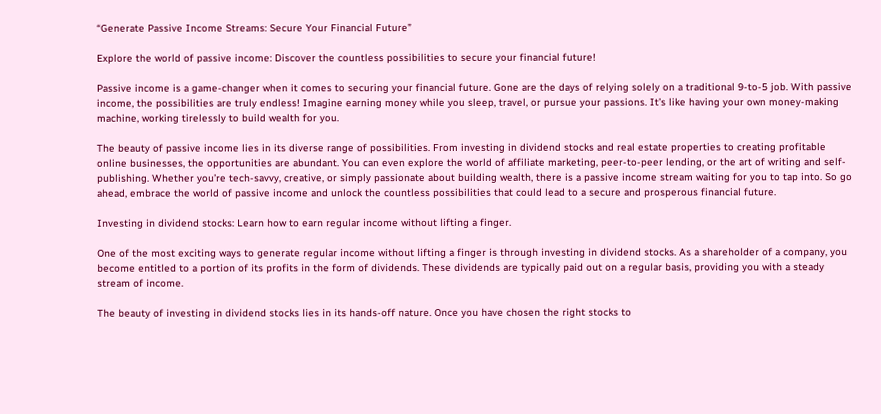“Generate Passive Income Streams: Secure Your Financial Future”

Explore the world of passive income: Discover the countless possibilities to secure your financial future!

Passive income is a game-changer when it comes to securing your financial future. Gone are the days of relying solely on a traditional 9-to-5 job. With passive income, the possibilities are truly endless! Imagine earning money while you sleep, travel, or pursue your passions. It’s like having your own money-making machine, working tirelessly to build wealth for you.

The beauty of passive income lies in its diverse range of possibilities. From investing in dividend stocks and real estate properties to creating profitable online businesses, the opportunities are abundant. You can even explore the world of affiliate marketing, peer-to-peer lending, or the art of writing and self-publishing. Whether you’re tech-savvy, creative, or simply passionate about building wealth, there is a passive income stream waiting for you to tap into. So go ahead, embrace the world of passive income and unlock the countless possibilities that could lead to a secure and prosperous financial future.

Investing in dividend stocks: Learn how to earn regular income without lifting a finger.

One of the most exciting ways to generate regular income without lifting a finger is through investing in dividend stocks. As a shareholder of a company, you become entitled to a portion of its profits in the form of dividends. These dividends are typically paid out on a regular basis, providing you with a steady stream of income.

The beauty of investing in dividend stocks lies in its hands-off nature. Once you have chosen the right stocks to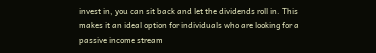invest in, you can sit back and let the dividends roll in. This makes it an ideal option for individuals who are looking for a passive income stream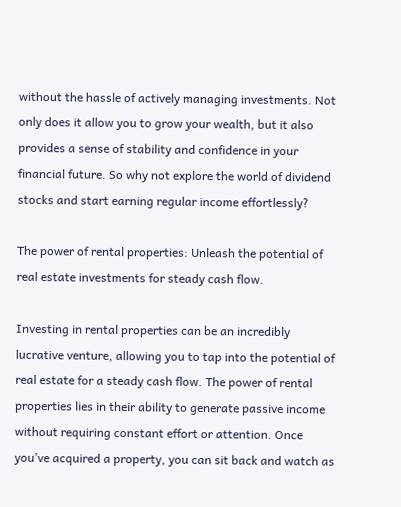without the hassle of actively managing investments. Not only does it allow you to grow your wealth, but it also provides a sense of stability and confidence in your financial future. So why not explore the world of dividend stocks and start earning regular income effortlessly?

The power of rental properties: Unleash the potential of real estate investments for steady cash flow.

Investing in rental properties can be an incredibly lucrative venture, allowing you to tap into the potential of real estate for a steady cash flow. The power of rental properties lies in their ability to generate passive income without requiring constant effort or attention. Once you’ve acquired a property, you can sit back and watch as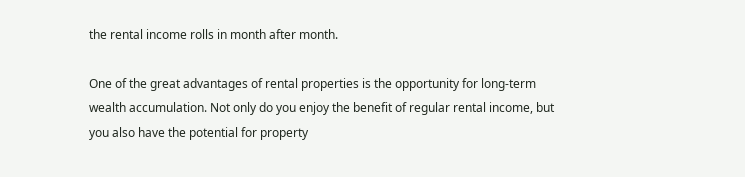the rental income rolls in month after month.

One of the great advantages of rental properties is the opportunity for long-term wealth accumulation. Not only do you enjoy the benefit of regular rental income, but you also have the potential for property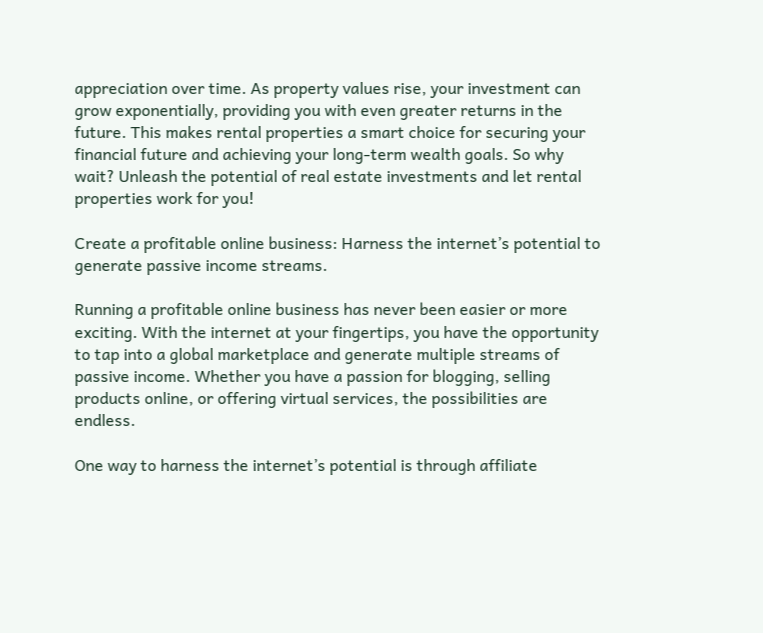appreciation over time. As property values rise, your investment can grow exponentially, providing you with even greater returns in the future. This makes rental properties a smart choice for securing your financial future and achieving your long-term wealth goals. So why wait? Unleash the potential of real estate investments and let rental properties work for you!

Create a profitable online business: Harness the internet’s potential to generate passive income streams.

Running a profitable online business has never been easier or more exciting. With the internet at your fingertips, you have the opportunity to tap into a global marketplace and generate multiple streams of passive income. Whether you have a passion for blogging, selling products online, or offering virtual services, the possibilities are endless.

One way to harness the internet’s potential is through affiliate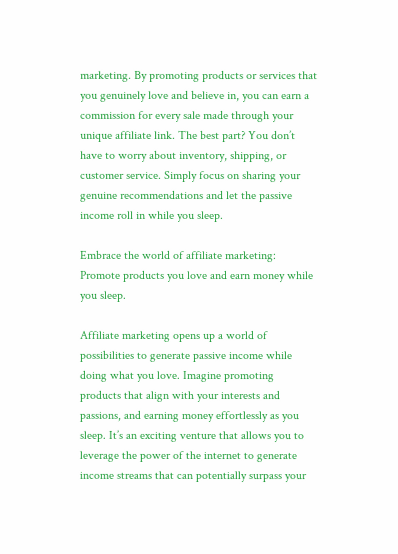marketing. By promoting products or services that you genuinely love and believe in, you can earn a commission for every sale made through your unique affiliate link. The best part? You don’t have to worry about inventory, shipping, or customer service. Simply focus on sharing your genuine recommendations and let the passive income roll in while you sleep.

Embrace the world of affiliate marketing: Promote products you love and earn money while you sleep.

Affiliate marketing opens up a world of possibilities to generate passive income while doing what you love. Imagine promoting products that align with your interests and passions, and earning money effortlessly as you sleep. It’s an exciting venture that allows you to leverage the power of the internet to generate income streams that can potentially surpass your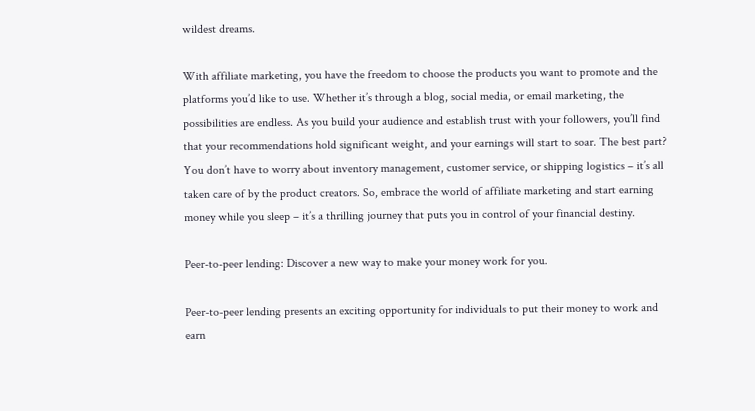wildest dreams.

With affiliate marketing, you have the freedom to choose the products you want to promote and the platforms you’d like to use. Whether it’s through a blog, social media, or email marketing, the possibilities are endless. As you build your audience and establish trust with your followers, you’ll find that your recommendations hold significant weight, and your earnings will start to soar. The best part? You don’t have to worry about inventory management, customer service, or shipping logistics – it’s all taken care of by the product creators. So, embrace the world of affiliate marketing and start earning money while you sleep – it’s a thrilling journey that puts you in control of your financial destiny.

Peer-to-peer lending: Discover a new way to make your money work for you.

Peer-to-peer lending presents an exciting opportunity for individuals to put their money to work and earn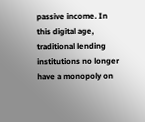passive income. In this digital age, traditional lending institutions no longer have a monopoly on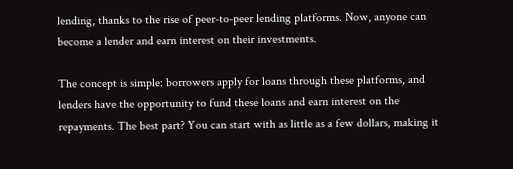lending, thanks to the rise of peer-to-peer lending platforms. Now, anyone can become a lender and earn interest on their investments.

The concept is simple: borrowers apply for loans through these platforms, and lenders have the opportunity to fund these loans and earn interest on the repayments. The best part? You can start with as little as a few dollars, making it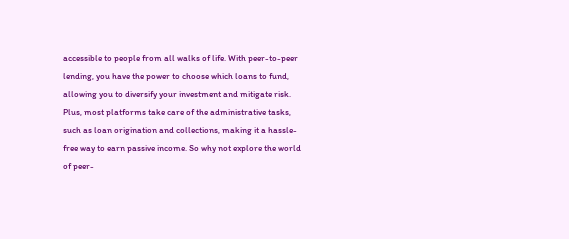accessible to people from all walks of life. With peer-to-peer lending, you have the power to choose which loans to fund, allowing you to diversify your investment and mitigate risk. Plus, most platforms take care of the administrative tasks, such as loan origination and collections, making it a hassle-free way to earn passive income. So why not explore the world of peer-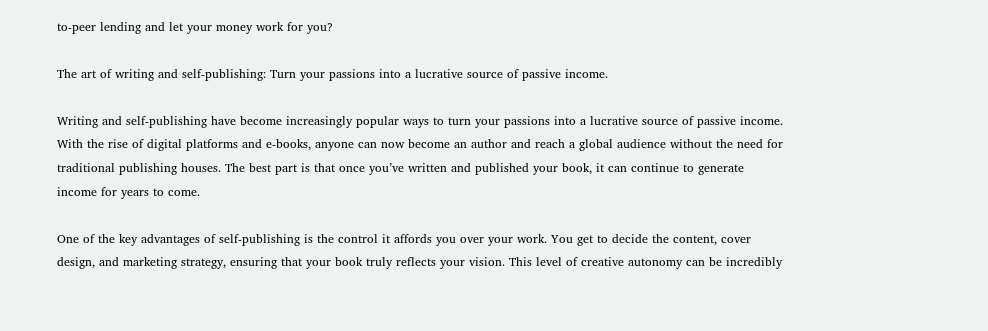to-peer lending and let your money work for you?

The art of writing and self-publishing: Turn your passions into a lucrative source of passive income.

Writing and self-publishing have become increasingly popular ways to turn your passions into a lucrative source of passive income. With the rise of digital platforms and e-books, anyone can now become an author and reach a global audience without the need for traditional publishing houses. The best part is that once you’ve written and published your book, it can continue to generate income for years to come.

One of the key advantages of self-publishing is the control it affords you over your work. You get to decide the content, cover design, and marketing strategy, ensuring that your book truly reflects your vision. This level of creative autonomy can be incredibly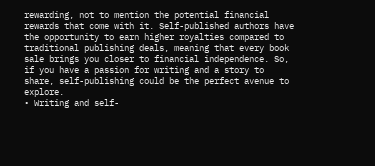rewarding, not to mention the potential financial rewards that come with it. Self-published authors have the opportunity to earn higher royalties compared to traditional publishing deals, meaning that every book sale brings you closer to financial independence. So, if you have a passion for writing and a story to share, self-publishing could be the perfect avenue to explore.
• Writing and self-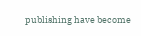publishing have become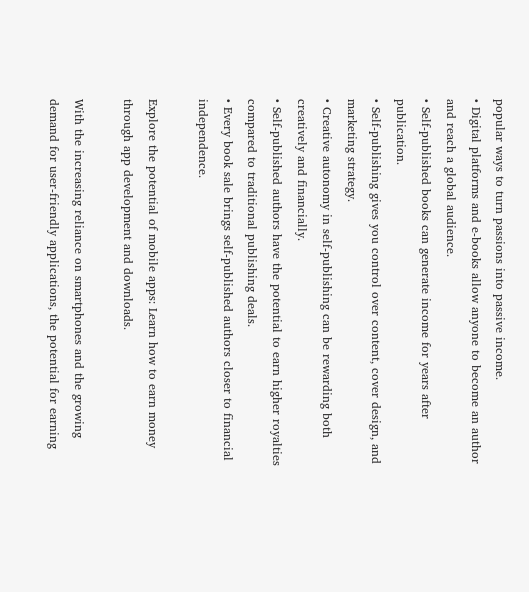popular ways to turn passions into passive income.
• Digital platforms and e-books allow anyone to become an author and reach a global audience.
• Self-published books can generate income for years after publication.
• Self-publishing gives you control over content, cover design, and marketing strategy.
• Creative autonomy in self-publishing can be rewarding both creatively and financially.
• Self-published authors have the potential to earn higher royalties compared to traditional publishing deals.
• Every book sale brings self-published authors closer to financial independence.

Explore the potential of mobile apps: Learn how to earn money through app development and downloads.

With the increasing reliance on smartphones and the growing demand for user-friendly applications, the potential for earning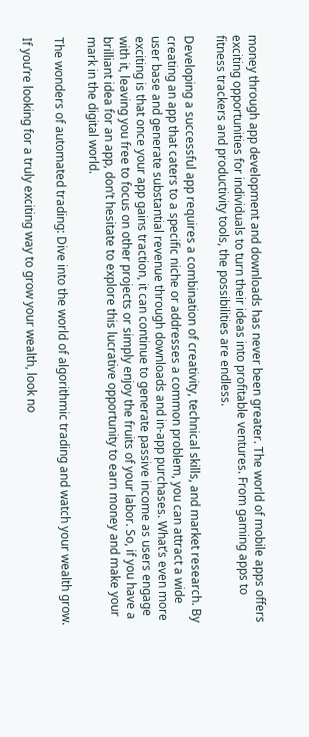money through app development and downloads has never been greater. The world of mobile apps offers exciting opportunities for individuals to turn their ideas into profitable ventures. From gaming apps to fitness trackers and productivity tools, the possibilities are endless.

Developing a successful app requires a combination of creativity, technical skills, and market research. By creating an app that caters to a specific niche or addresses a common problem, you can attract a wide user base and generate substantial revenue through downloads and in-app purchases. What’s even more exciting is that once your app gains traction, it can continue to generate passive income as users engage with it, leaving you free to focus on other projects or simply enjoy the fruits of your labor. So, if you have a brilliant idea for an app, don’t hesitate to explore this lucrative opportunity to earn money and make your mark in the digital world.

The wonders of automated trading: Dive into the world of algorithmic trading and watch your wealth grow.

If you’re looking for a truly exciting way to grow your wealth, look no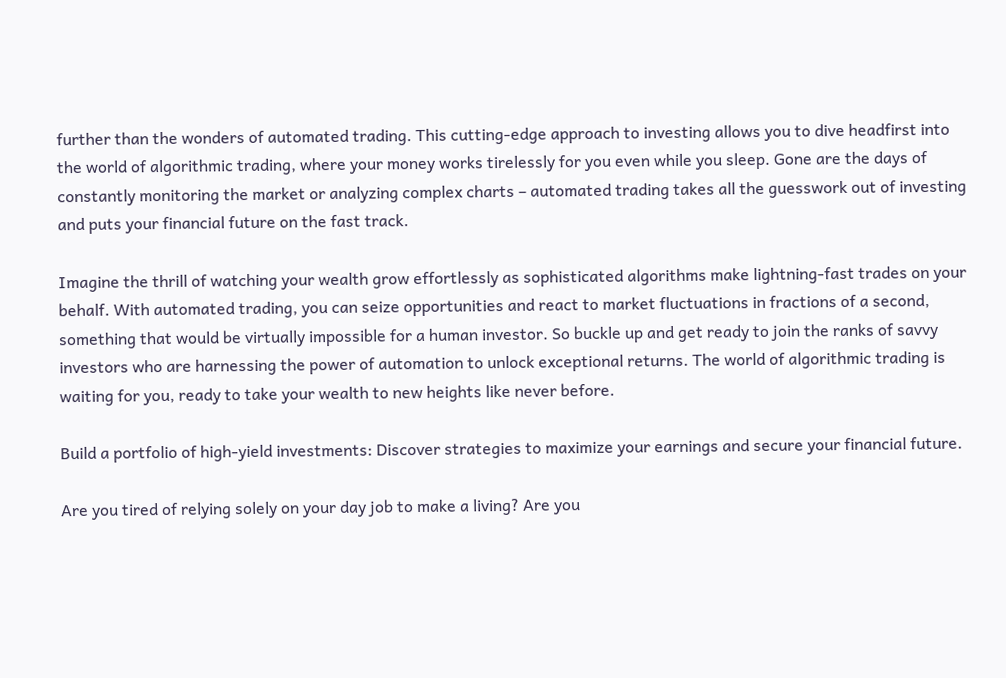further than the wonders of automated trading. This cutting-edge approach to investing allows you to dive headfirst into the world of algorithmic trading, where your money works tirelessly for you even while you sleep. Gone are the days of constantly monitoring the market or analyzing complex charts – automated trading takes all the guesswork out of investing and puts your financial future on the fast track.

Imagine the thrill of watching your wealth grow effortlessly as sophisticated algorithms make lightning-fast trades on your behalf. With automated trading, you can seize opportunities and react to market fluctuations in fractions of a second, something that would be virtually impossible for a human investor. So buckle up and get ready to join the ranks of savvy investors who are harnessing the power of automation to unlock exceptional returns. The world of algorithmic trading is waiting for you, ready to take your wealth to new heights like never before.

Build a portfolio of high-yield investments: Discover strategies to maximize your earnings and secure your financial future.

Are you tired of relying solely on your day job to make a living? Are you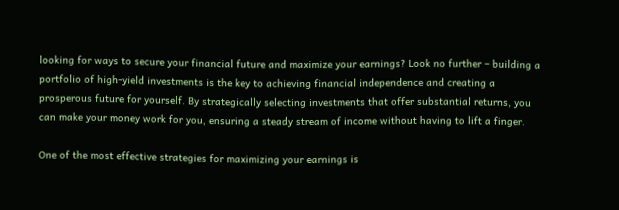looking for ways to secure your financial future and maximize your earnings? Look no further – building a portfolio of high-yield investments is the key to achieving financial independence and creating a prosperous future for yourself. By strategically selecting investments that offer substantial returns, you can make your money work for you, ensuring a steady stream of income without having to lift a finger.

One of the most effective strategies for maximizing your earnings is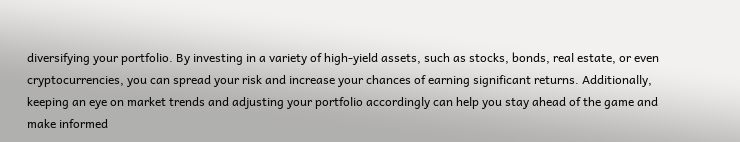diversifying your portfolio. By investing in a variety of high-yield assets, such as stocks, bonds, real estate, or even cryptocurrencies, you can spread your risk and increase your chances of earning significant returns. Additionally, keeping an eye on market trends and adjusting your portfolio accordingly can help you stay ahead of the game and make informed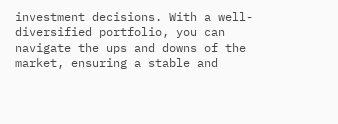investment decisions. With a well-diversified portfolio, you can navigate the ups and downs of the market, ensuring a stable and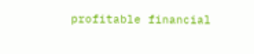profitable financial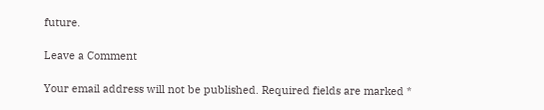future.

Leave a Comment

Your email address will not be published. Required fields are marked *